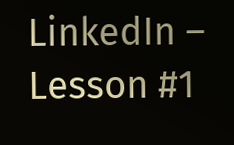LinkedIn – Lesson #1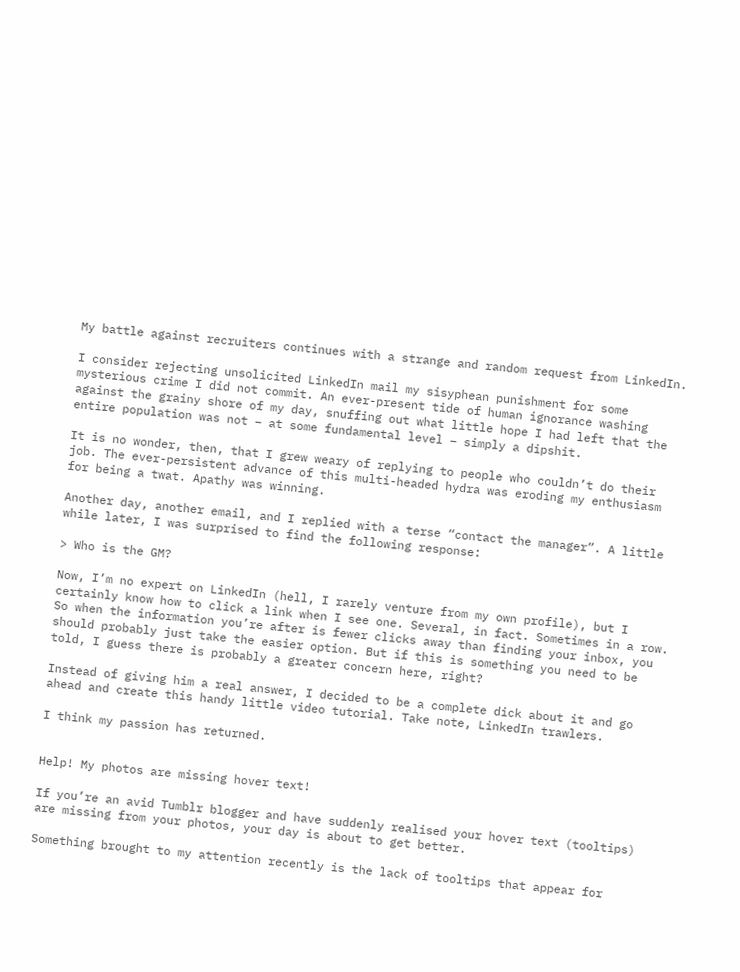My battle against recruiters continues with a strange and random request from LinkedIn.

I consider rejecting unsolicited LinkedIn mail my sisyphean punishment for some mysterious crime I did not commit. An ever-present tide of human ignorance washing against the grainy shore of my day, snuffing out what little hope I had left that the entire population was not – at some fundamental level – simply a dipshit.

It is no wonder, then, that I grew weary of replying to people who couldn’t do their job. The ever-persistent advance of this multi-headed hydra was eroding my enthusiasm for being a twat. Apathy was winning.

Another day, another email, and I replied with a terse “contact the manager”. A little while later, I was surprised to find the following response:

> Who is the GM?

Now, I’m no expert on LinkedIn (hell, I rarely venture from my own profile), but I certainly know how to click a link when I see one. Several, in fact. Sometimes in a row. So when the information you’re after is fewer clicks away than finding your inbox, you should probably just take the easier option. But if this is something you need to be told, I guess there is probably a greater concern here, right?

Instead of giving him a real answer, I decided to be a complete dick about it and go ahead and create this handy little video tutorial. Take note, LinkedIn trawlers.

I think my passion has returned.


Help! My photos are missing hover text!

If you’re an avid Tumblr blogger and have suddenly realised your hover text (tooltips) are missing from your photos, your day is about to get better.

Something brought to my attention recently is the lack of tooltips that appear for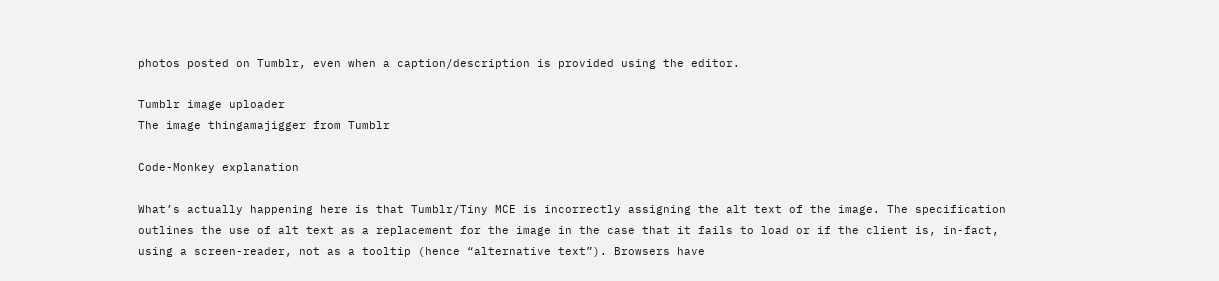photos posted on Tumblr, even when a caption/description is provided using the editor.

Tumblr image uploader
The image thingamajigger from Tumblr

Code-Monkey explanation

What’s actually happening here is that Tumblr/Tiny MCE is incorrectly assigning the alt text of the image. The specification outlines the use of alt text as a replacement for the image in the case that it fails to load or if the client is, in-fact, using a screen-reader, not as a tooltip (hence “alternative text”). Browsers have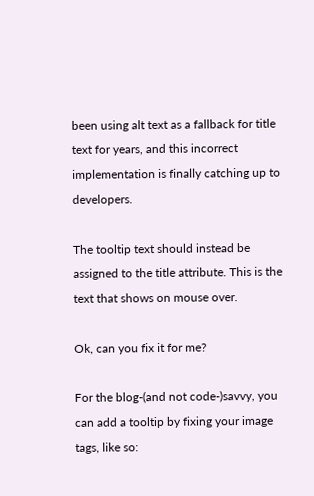been using alt text as a fallback for title text for years, and this incorrect implementation is finally catching up to developers.

The tooltip text should instead be assigned to the title attribute. This is the text that shows on mouse over.

Ok, can you fix it for me?

For the blog-(and not code-)savvy, you can add a tooltip by fixing your image tags, like so: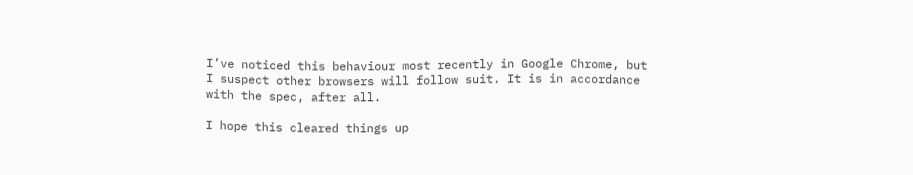I’ve noticed this behaviour most recently in Google Chrome, but I suspect other browsers will follow suit. It is in accordance with the spec, after all.

I hope this cleared things up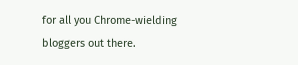for all you Chrome-wielding bloggers out there.